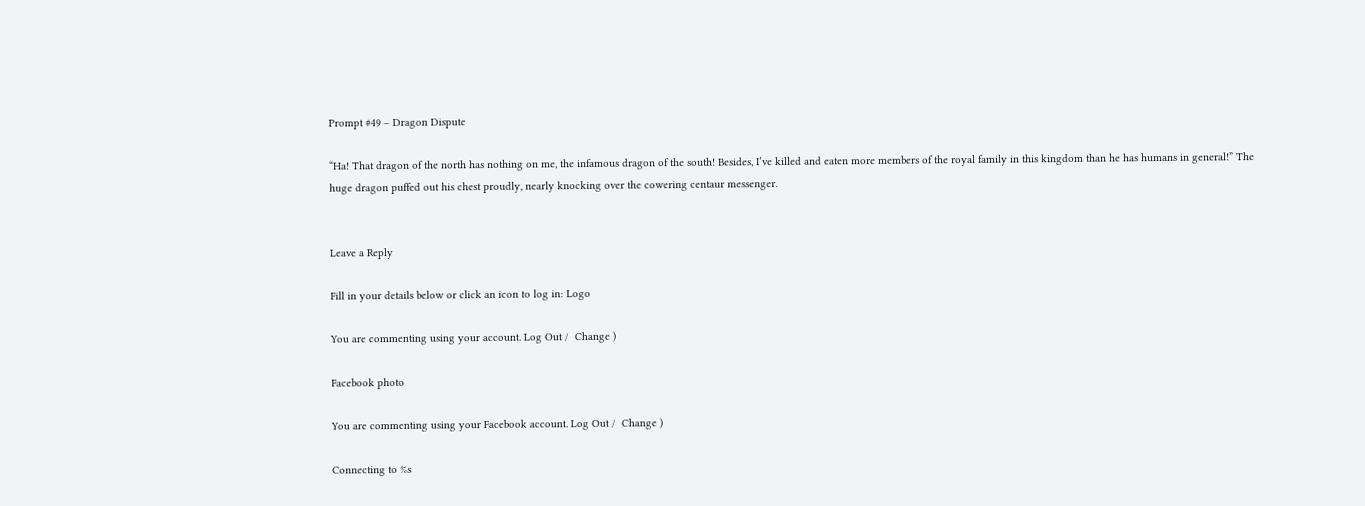Prompt #49 – Dragon Dispute

“Ha! That dragon of the north has nothing on me, the infamous dragon of the south! Besides, I’ve killed and eaten more members of the royal family in this kingdom than he has humans in general!” The huge dragon puffed out his chest proudly, nearly knocking over the cowering centaur messenger.


Leave a Reply

Fill in your details below or click an icon to log in: Logo

You are commenting using your account. Log Out /  Change )

Facebook photo

You are commenting using your Facebook account. Log Out /  Change )

Connecting to %s